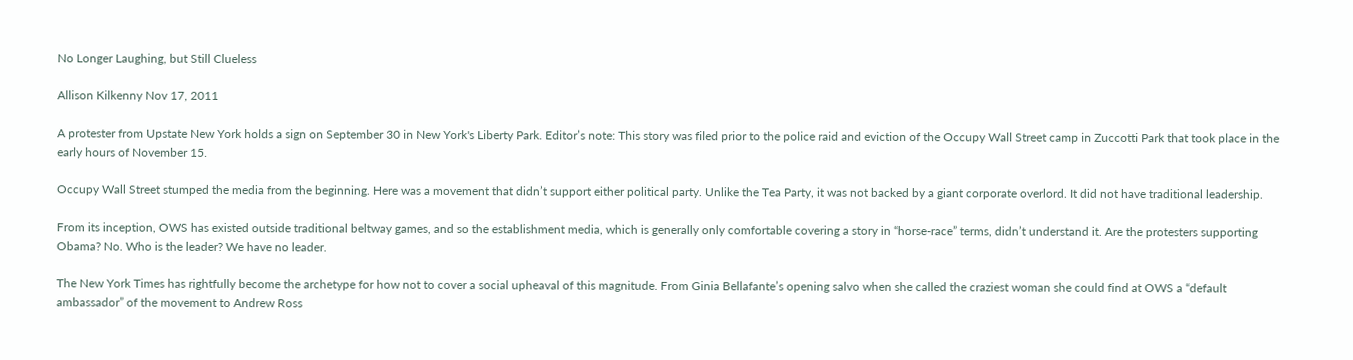No Longer Laughing, but Still Clueless

Allison Kilkenny Nov 17, 2011

A protester from Upstate New York holds a sign on September 30 in New York's Liberty Park. Editor’s note: This story was filed prior to the police raid and eviction of the Occupy Wall Street camp in Zuccotti Park that took place in the early hours of November 15.

Occupy Wall Street stumped the media from the beginning. Here was a movement that didn’t support either political party. Unlike the Tea Party, it was not backed by a giant corporate overlord. It did not have traditional leadership.

From its inception, OWS has existed outside traditional beltway games, and so the establishment media, which is generally only comfortable covering a story in “horse-race” terms, didn’t understand it. Are the protesters supporting Obama? No. Who is the leader? We have no leader.

The New York Times has rightfully become the archetype for how not to cover a social upheaval of this magnitude. From Ginia Bellafante’s opening salvo when she called the craziest woman she could find at OWS a “default ambassador” of the movement to Andrew Ross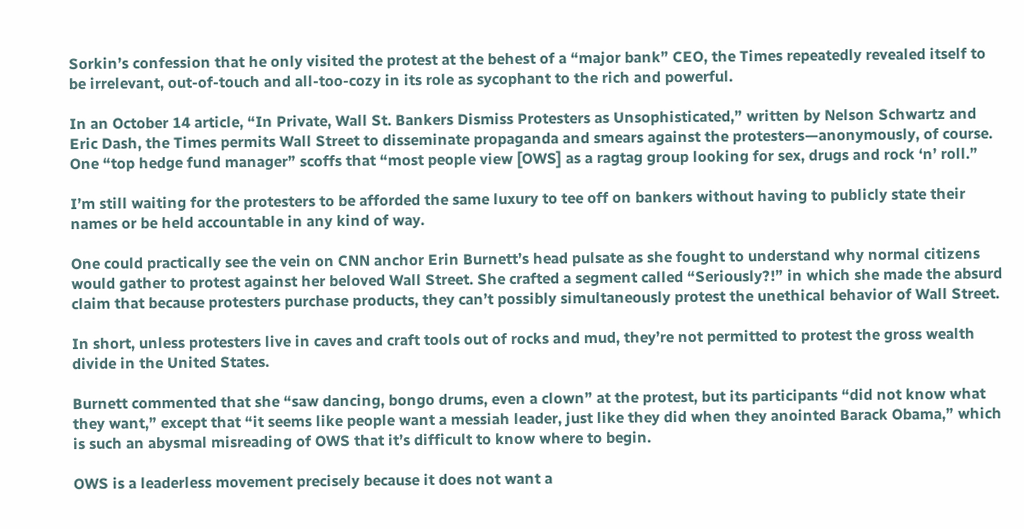Sorkin’s confession that he only visited the protest at the behest of a “major bank” CEO, the Times repeatedly revealed itself to be irrelevant, out-of-touch and all-too-cozy in its role as sycophant to the rich and powerful.

In an October 14 article, “In Private, Wall St. Bankers Dismiss Protesters as Unsophisticated,” written by Nelson Schwartz and Eric Dash, the Times permits Wall Street to disseminate propaganda and smears against the protesters—anonymously, of course. One “top hedge fund manager” scoffs that “most people view [OWS] as a ragtag group looking for sex, drugs and rock ‘n’ roll.”

I’m still waiting for the protesters to be afforded the same luxury to tee off on bankers without having to publicly state their names or be held accountable in any kind of way.

One could practically see the vein on CNN anchor Erin Burnett’s head pulsate as she fought to understand why normal citizens would gather to protest against her beloved Wall Street. She crafted a segment called “Seriously?!” in which she made the absurd claim that because protesters purchase products, they can’t possibly simultaneously protest the unethical behavior of Wall Street.

In short, unless protesters live in caves and craft tools out of rocks and mud, they’re not permitted to protest the gross wealth divide in the United States.

Burnett commented that she “saw dancing, bongo drums, even a clown” at the protest, but its participants “did not know what they want,” except that “it seems like people want a messiah leader, just like they did when they anointed Barack Obama,” which is such an abysmal misreading of OWS that it’s difficult to know where to begin.

OWS is a leaderless movement precisely because it does not want a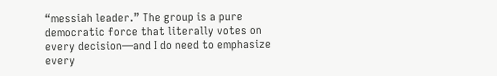“messiah leader.” The group is a pure democratic force that literally votes on every decision—and I do need to emphasize every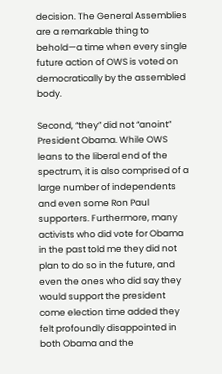decision. The General Assemblies are a remarkable thing to behold—a time when every single future action of OWS is voted on democratically by the assembled body.

Second, “they” did not “anoint” President Obama. While OWS leans to the liberal end of the spectrum, it is also comprised of a large number of independents and even some Ron Paul supporters. Furthermore, many activists who did vote for Obama in the past told me they did not plan to do so in the future, and even the ones who did say they would support the president come election time added they felt profoundly disappointed in both Obama and the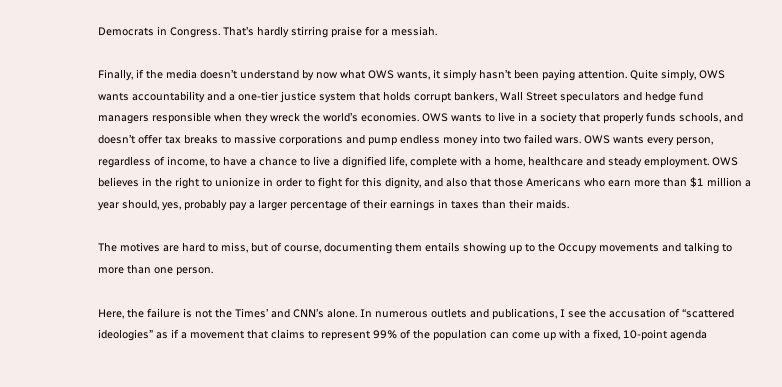Democrats in Congress. That’s hardly stirring praise for a messiah.

Finally, if the media doesn’t understand by now what OWS wants, it simply hasn’t been paying attention. Quite simply, OWS wants accountability and a one-tier justice system that holds corrupt bankers, Wall Street speculators and hedge fund managers responsible when they wreck the world’s economies. OWS wants to live in a society that properly funds schools, and doesn’t offer tax breaks to massive corporations and pump endless money into two failed wars. OWS wants every person, regardless of income, to have a chance to live a dignified life, complete with a home, healthcare and steady employment. OWS believes in the right to unionize in order to fight for this dignity, and also that those Americans who earn more than $1 million a year should, yes, probably pay a larger percentage of their earnings in taxes than their maids.

The motives are hard to miss, but of course, documenting them entails showing up to the Occupy movements and talking to more than one person.

Here, the failure is not the Times’ and CNN’s alone. In numerous outlets and publications, I see the accusation of “scattered ideologies” as if a movement that claims to represent 99% of the population can come up with a fixed, 10-point agenda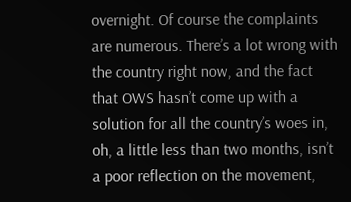overnight. Of course the complaints are numerous. There’s a lot wrong with the country right now, and the fact that OWS hasn’t come up with a solution for all the country’s woes in, oh, a little less than two months, isn’t a poor reflection on the movement,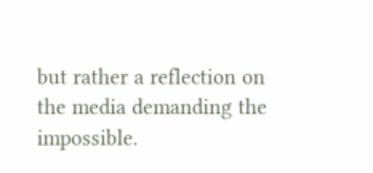but rather a reflection on the media demanding the impossible.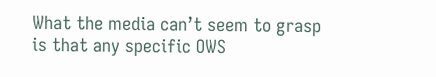What the media can’t seem to grasp is that any specific OWS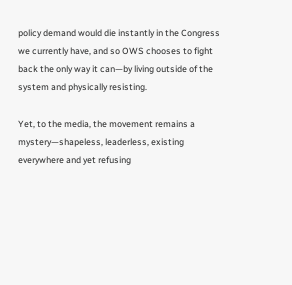policy demand would die instantly in the Congress we currently have, and so OWS chooses to fight back the only way it can—by living outside of the system and physically resisting.

Yet, to the media, the movement remains a mystery—shapeless, leaderless, existing everywhere and yet refusing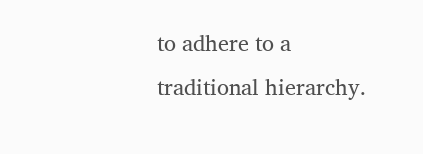to adhere to a traditional hierarchy.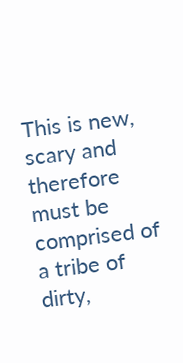This is new, scary and therefore must be comprised of a tribe of dirty,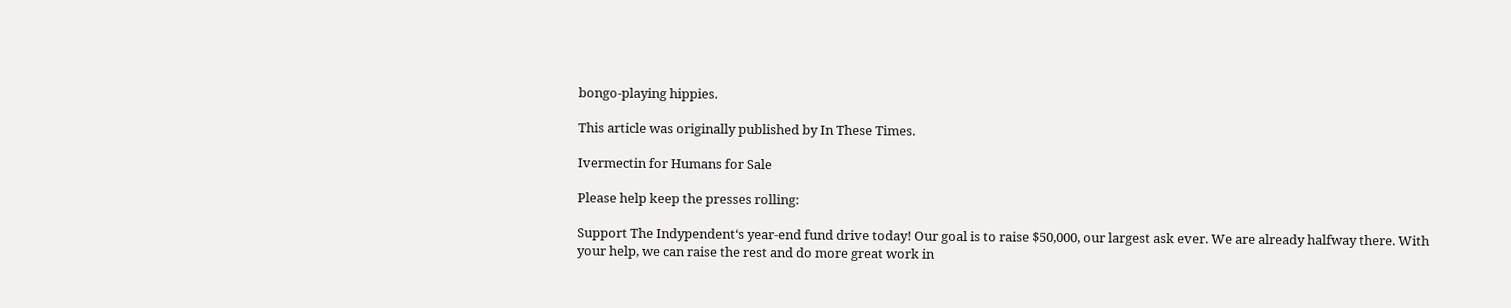bongo-playing hippies.

This article was originally published by In These Times.

Ivermectin for Humans for Sale

Please help keep the presses rolling:

Support The Indypendent‘s year-end fund drive today! Our goal is to raise $50,000, our largest ask ever. We are already halfway there. With your help, we can raise the rest and do more great work in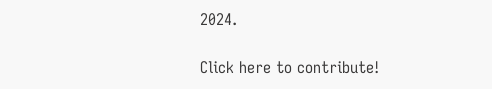2024.

Click here to contribute!